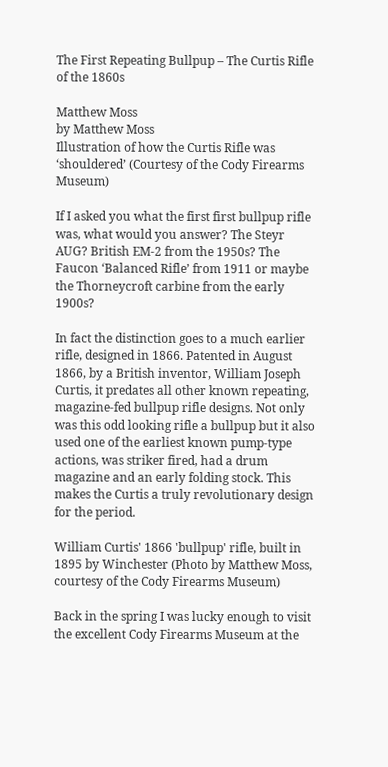The First Repeating Bullpup – The Curtis Rifle of the 1860s

Matthew Moss
by Matthew Moss
Illustration of how the Curtis Rifle was ‘shouldered’ (Courtesy of the Cody Firearms Museum)

If I asked you what the first first bullpup rifle was, what would you answer? The Steyr AUG? British EM-2 from the 1950s? The Faucon ‘Balanced Rifle’ from 1911 or maybe the Thorneycroft carbine from the early 1900s?

In fact the distinction goes to a much earlier rifle, designed in 1866. Patented in August 1866, by a British inventor, William Joseph Curtis, it predates all other known repeating, magazine-fed bullpup rifle designs. Not only was this odd looking rifle a bullpup but it also used one of the earliest known pump-type actions, was striker fired, had a drum magazine and an early folding stock. This makes the Curtis a truly revolutionary design for the period.

William Curtis' 1866 'bullpup' rifle, built in 1895 by Winchester (Photo by Matthew Moss, courtesy of the Cody Firearms Museum)

Back in the spring I was lucky enough to visit the excellent Cody Firearms Museum at the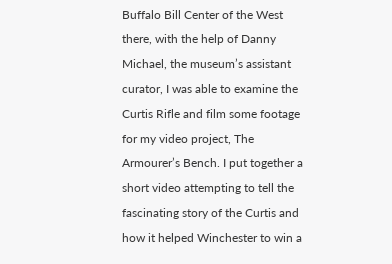Buffalo Bill Center of the West there, with the help of Danny Michael, the museum’s assistant curator, I was able to examine the Curtis Rifle and film some footage for my video project, The Armourer’s Bench. I put together a short video attempting to tell the fascinating story of the Curtis and how it helped Winchester to win a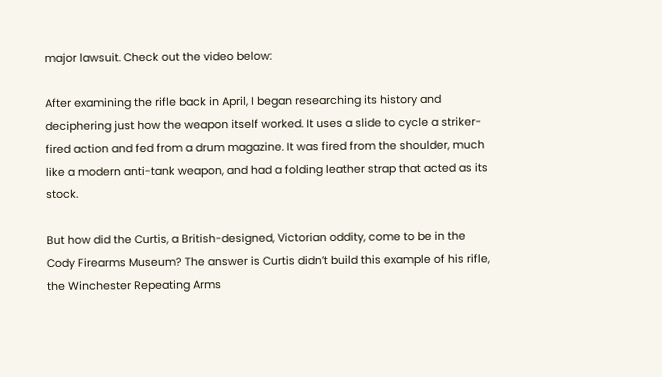major lawsuit. Check out the video below:

After examining the rifle back in April, I began researching its history and deciphering just how the weapon itself worked. It uses a slide to cycle a striker-fired action and fed from a drum magazine. It was fired from the shoulder, much like a modern anti-tank weapon, and had a folding leather strap that acted as its stock.

But how did the Curtis, a British-designed, Victorian oddity, come to be in the Cody Firearms Museum? The answer is Curtis didn’t build this example of his rifle, the Winchester Repeating Arms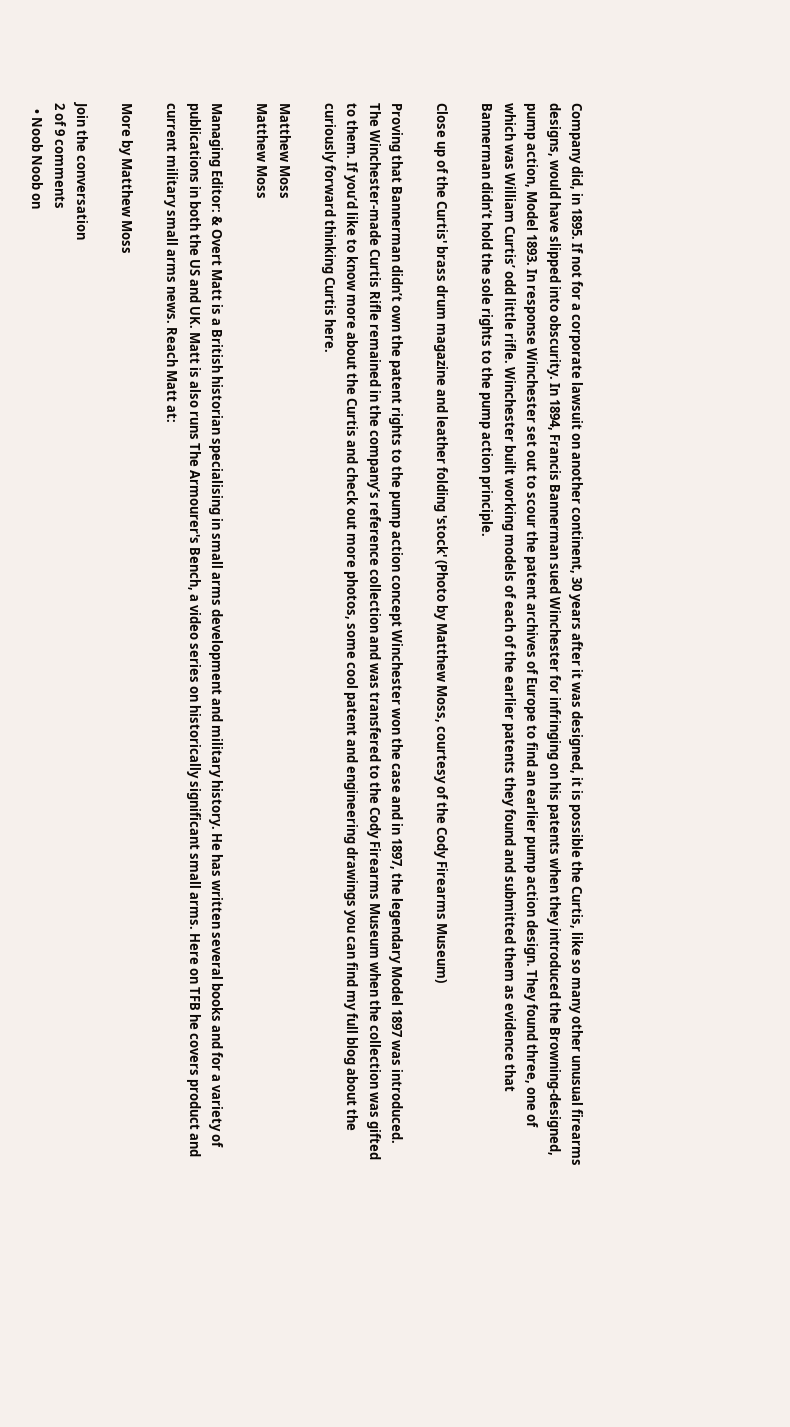Company did, in 1895. If not for a corporate lawsuit on another continent, 30 years after it was designed, it is possible the Curtis, like so many other unusual firearms designs, would have slipped into obscurity. In 1894, Francis Bannerman sued Winchester for infringing on his patents when they introduced the Browning-designed, pump action, Model 1893. In response Winchester set out to scour the patent archives of Europe to find an earlier pump action design. They found three, one of which was William Curtis’ odd little rifle. Winchester built working models of each of the earlier patents they found and submitted them as evidence that Bannerman didn’t hold the sole rights to the pump action principle.

Close up of the Curtis' brass drum magazine and leather folding 'stock' (Photo by Matthew Moss, courtesy of the Cody Firearms Museum)

Proving that Bannerman didn’t own the patent rights to the pump action concept Winchester won the case and in 1897, the legendary Model 1897 was introduced. The Winchester-made Curtis Rifle remained in the company’s reference collection and was transfered to the Cody Firearms Museum when the collection was gifted to them. If you’d like to know more about the Curtis and check out more photos, some cool patent and engineering drawings you can find my full blog about the curiously forward thinking Curtis here.

Matthew Moss
Matthew Moss

Managing Editor: & Overt Matt is a British historian specialising in small arms development and military history. He has written several books and for a variety of publications in both the US and UK. Matt is also runs The Armourer's Bench, a video series on historically significant small arms. Here on TFB he covers product and current military small arms news. Reach Matt at:

More by Matthew Moss

Join the conversation
2 of 9 comments
  • Noob Noob on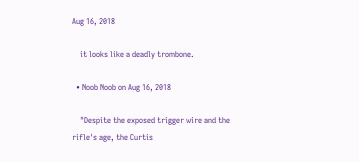Aug 16, 2018

    it looks like a deadly trombone.

  • Noob Noob on Aug 16, 2018

    "Despite the exposed trigger wire and the rifle's age, the Curtis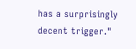has a surprisingly decent trigger."